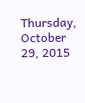Thursday, October 29, 2015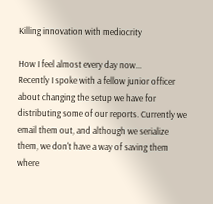Killing innovation with mediocrity

How I feel almost every day now...
Recently I spoke with a fellow junior officer about changing the setup we have for distributing some of our reports. Currently we email them out, and although we serialize them, we don't have a way of saving them where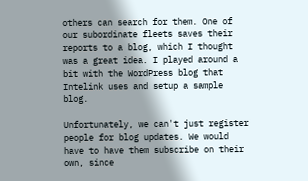others can search for them. One of our subordinate fleets saves their reports to a blog, which I thought was a great idea. I played around a bit with the WordPress blog that Intelink uses and setup a sample blog.

Unfortunately, we can't just register people for blog updates. We would have to have them subscribe on their own, since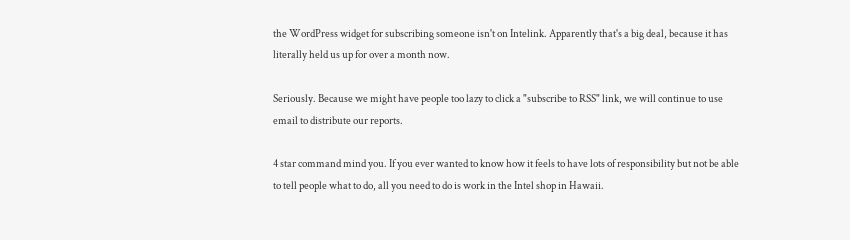the WordPress widget for subscribing someone isn't on Intelink. Apparently that's a big deal, because it has literally held us up for over a month now.

Seriously. Because we might have people too lazy to click a "subscribe to RSS" link, we will continue to use email to distribute our reports.

4 star command mind you. If you ever wanted to know how it feels to have lots of responsibility but not be able to tell people what to do, all you need to do is work in the Intel shop in Hawaii.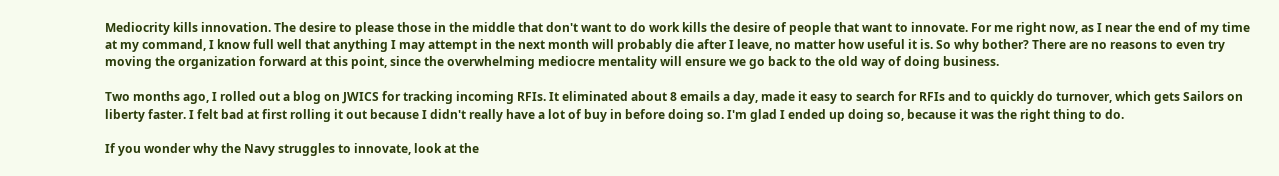Mediocrity kills innovation. The desire to please those in the middle that don't want to do work kills the desire of people that want to innovate. For me right now, as I near the end of my time at my command, I know full well that anything I may attempt in the next month will probably die after I leave, no matter how useful it is. So why bother? There are no reasons to even try moving the organization forward at this point, since the overwhelming mediocre mentality will ensure we go back to the old way of doing business.

Two months ago, I rolled out a blog on JWICS for tracking incoming RFIs. It eliminated about 8 emails a day, made it easy to search for RFIs and to quickly do turnover, which gets Sailors on liberty faster. I felt bad at first rolling it out because I didn't really have a lot of buy in before doing so. I'm glad I ended up doing so, because it was the right thing to do.

If you wonder why the Navy struggles to innovate, look at the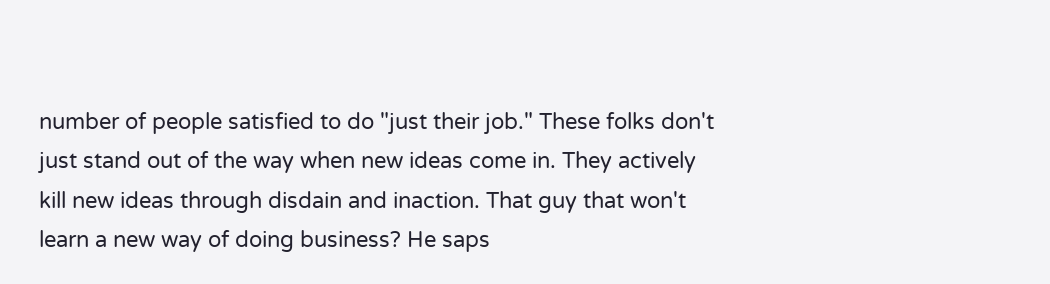number of people satisfied to do "just their job." These folks don't just stand out of the way when new ideas come in. They actively kill new ideas through disdain and inaction. That guy that won't learn a new way of doing business? He saps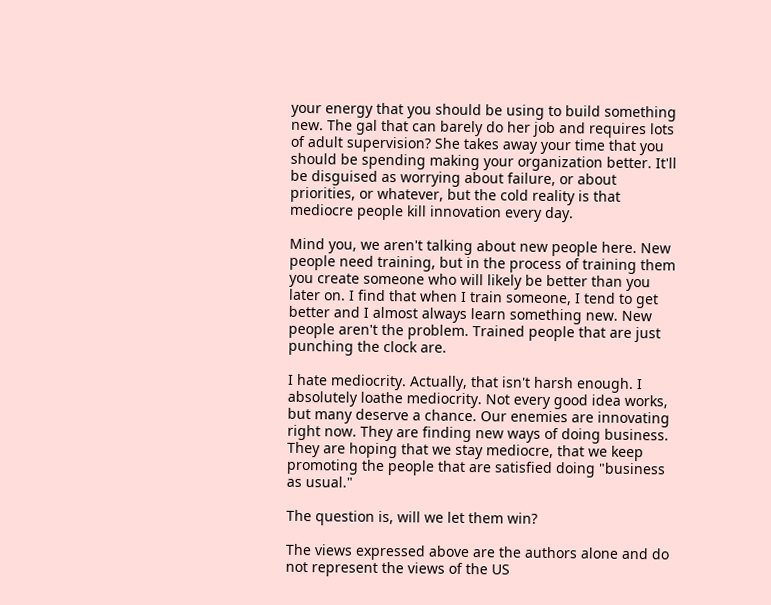your energy that you should be using to build something new. The gal that can barely do her job and requires lots of adult supervision? She takes away your time that you should be spending making your organization better. It'll be disguised as worrying about failure, or about priorities, or whatever, but the cold reality is that mediocre people kill innovation every day.

Mind you, we aren't talking about new people here. New people need training, but in the process of training them you create someone who will likely be better than you later on. I find that when I train someone, I tend to get better and I almost always learn something new. New people aren't the problem. Trained people that are just punching the clock are.

I hate mediocrity. Actually, that isn't harsh enough. I absolutely loathe mediocrity. Not every good idea works, but many deserve a chance. Our enemies are innovating right now. They are finding new ways of doing business. They are hoping that we stay mediocre, that we keep promoting the people that are satisfied doing "business as usual."

The question is, will we let them win?

The views expressed above are the authors alone and do not represent the views of the US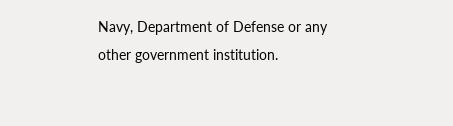Navy, Department of Defense or any other government institution.